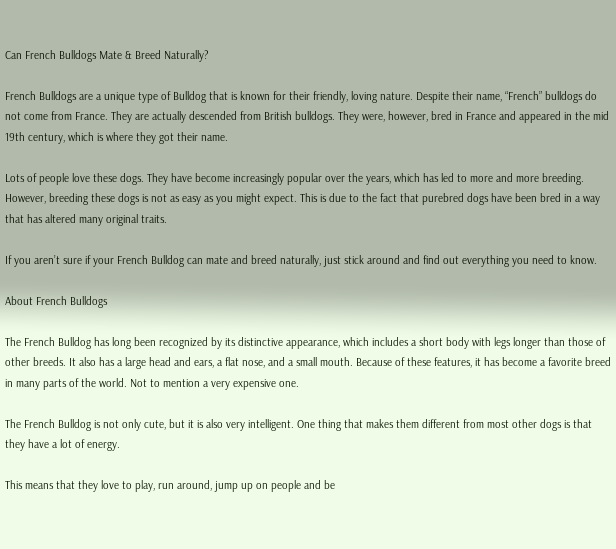Can French Bulldogs Mate & Breed Naturally?

French Bulldogs are a unique type of Bulldog that is known for their friendly, loving nature. Despite their name, “French” bulldogs do not come from France. They are actually descended from British bulldogs. They were, however, bred in France and appeared in the mid 19th century, which is where they got their name.

Lots of people love these dogs. They have become increasingly popular over the years, which has led to more and more breeding. However, breeding these dogs is not as easy as you might expect. This is due to the fact that purebred dogs have been bred in a way that has altered many original traits.

If you aren’t sure if your French Bulldog can mate and breed naturally, just stick around and find out everything you need to know.

About French Bulldogs

The French Bulldog has long been recognized by its distinctive appearance, which includes a short body with legs longer than those of other breeds. It also has a large head and ears, a flat nose, and a small mouth. Because of these features, it has become a favorite breed in many parts of the world. Not to mention a very expensive one.

The French Bulldog is not only cute, but it is also very intelligent. One thing that makes them different from most other dogs is that they have a lot of energy.

This means that they love to play, run around, jump up on people and be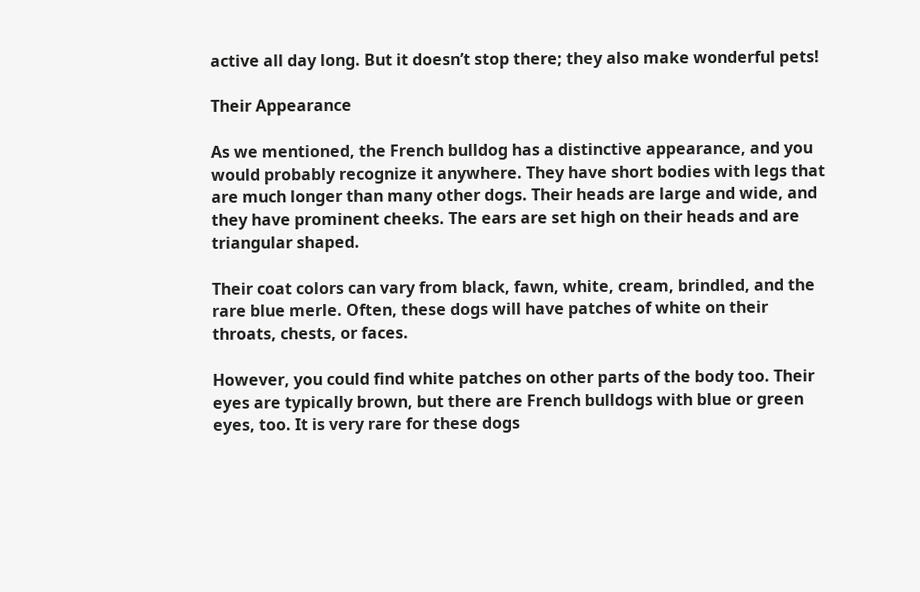active all day long. But it doesn’t stop there; they also make wonderful pets!

Their Appearance

As we mentioned, the French bulldog has a distinctive appearance, and you would probably recognize it anywhere. They have short bodies with legs that are much longer than many other dogs. Their heads are large and wide, and they have prominent cheeks. The ears are set high on their heads and are triangular shaped.

Their coat colors can vary from black, fawn, white, cream, brindled, and the rare blue merle. Often, these dogs will have patches of white on their throats, chests, or faces.

However, you could find white patches on other parts of the body too. Their eyes are typically brown, but there are French bulldogs with blue or green eyes, too. It is very rare for these dogs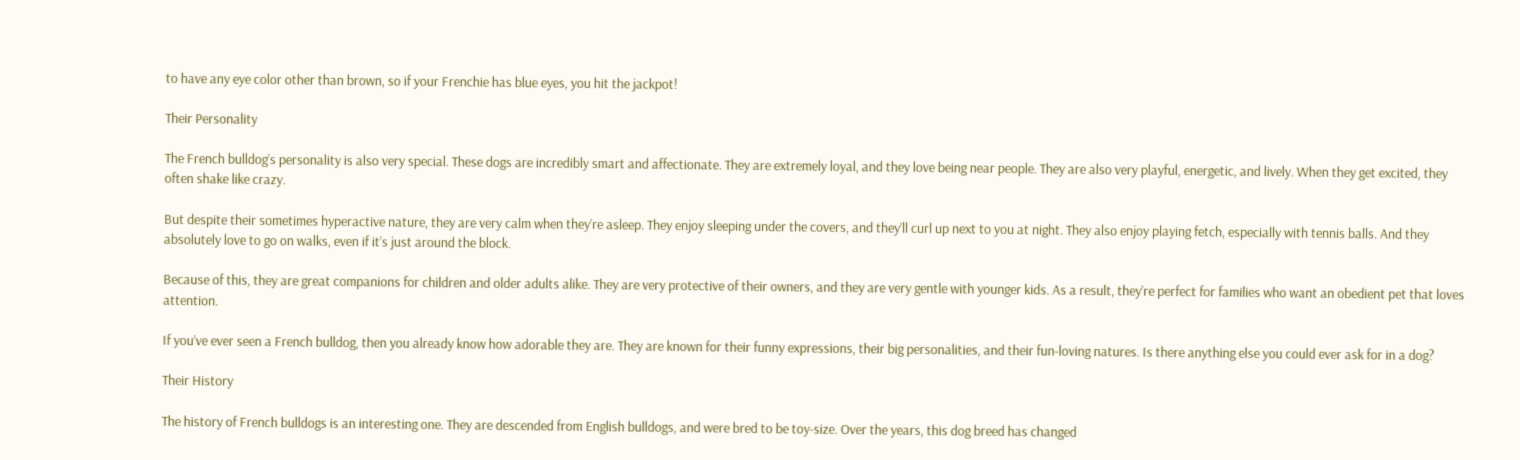to have any eye color other than brown, so if your Frenchie has blue eyes, you hit the jackpot!

Their Personality

The French bulldog’s personality is also very special. These dogs are incredibly smart and affectionate. They are extremely loyal, and they love being near people. They are also very playful, energetic, and lively. When they get excited, they often shake like crazy.

But despite their sometimes hyperactive nature, they are very calm when they’re asleep. They enjoy sleeping under the covers, and they’ll curl up next to you at night. They also enjoy playing fetch, especially with tennis balls. And they absolutely love to go on walks, even if it’s just around the block.

Because of this, they are great companions for children and older adults alike. They are very protective of their owners, and they are very gentle with younger kids. As a result, they’re perfect for families who want an obedient pet that loves attention.

If you’ve ever seen a French bulldog, then you already know how adorable they are. They are known for their funny expressions, their big personalities, and their fun-loving natures. Is there anything else you could ever ask for in a dog?

Their History

The history of French bulldogs is an interesting one. They are descended from English bulldogs, and were bred to be toy-size. Over the years, this dog breed has changed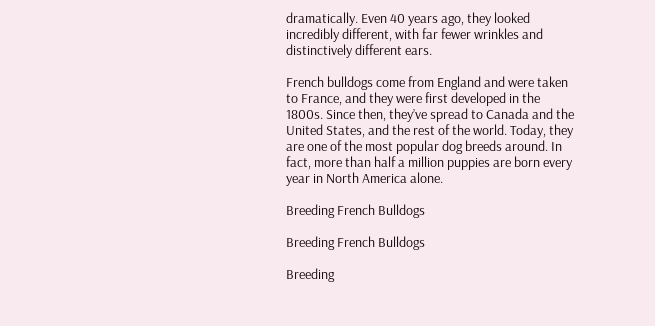dramatically. Even 40 years ago, they looked incredibly different, with far fewer wrinkles and distinctively different ears.

French bulldogs come from England and were taken to France, and they were first developed in the 1800s. Since then, they’ve spread to Canada and the United States, and the rest of the world. Today, they are one of the most popular dog breeds around. In fact, more than half a million puppies are born every year in North America alone.

Breeding French Bulldogs

Breeding French Bulldogs

Breeding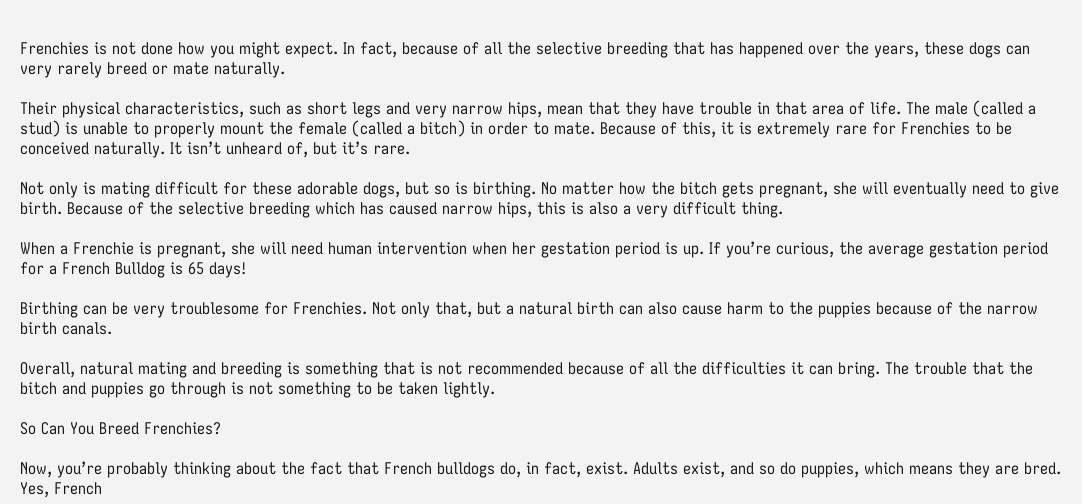Frenchies is not done how you might expect. In fact, because of all the selective breeding that has happened over the years, these dogs can very rarely breed or mate naturally.

Their physical characteristics, such as short legs and very narrow hips, mean that they have trouble in that area of life. The male (called a stud) is unable to properly mount the female (called a bitch) in order to mate. Because of this, it is extremely rare for Frenchies to be conceived naturally. It isn’t unheard of, but it’s rare.

Not only is mating difficult for these adorable dogs, but so is birthing. No matter how the bitch gets pregnant, she will eventually need to give birth. Because of the selective breeding which has caused narrow hips, this is also a very difficult thing.

When a Frenchie is pregnant, she will need human intervention when her gestation period is up. If you’re curious, the average gestation period for a French Bulldog is 65 days!

Birthing can be very troublesome for Frenchies. Not only that, but a natural birth can also cause harm to the puppies because of the narrow birth canals.

Overall, natural mating and breeding is something that is not recommended because of all the difficulties it can bring. The trouble that the bitch and puppies go through is not something to be taken lightly.

So Can You Breed Frenchies?

Now, you’re probably thinking about the fact that French bulldogs do, in fact, exist. Adults exist, and so do puppies, which means they are bred. Yes, French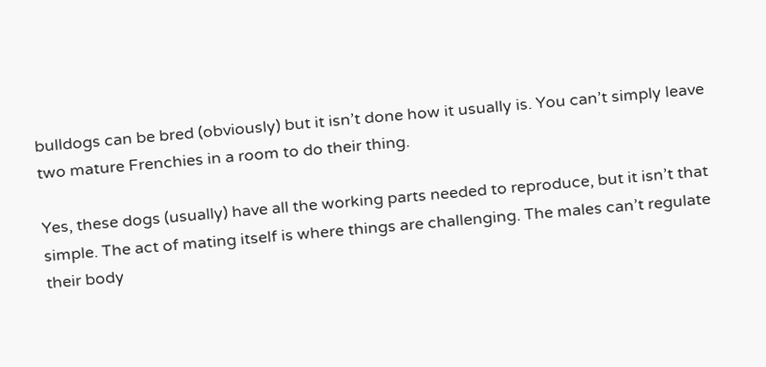bulldogs can be bred (obviously) but it isn’t done how it usually is. You can’t simply leave two mature Frenchies in a room to do their thing.

Yes, these dogs (usually) have all the working parts needed to reproduce, but it isn’t that simple. The act of mating itself is where things are challenging. The males can’t regulate their body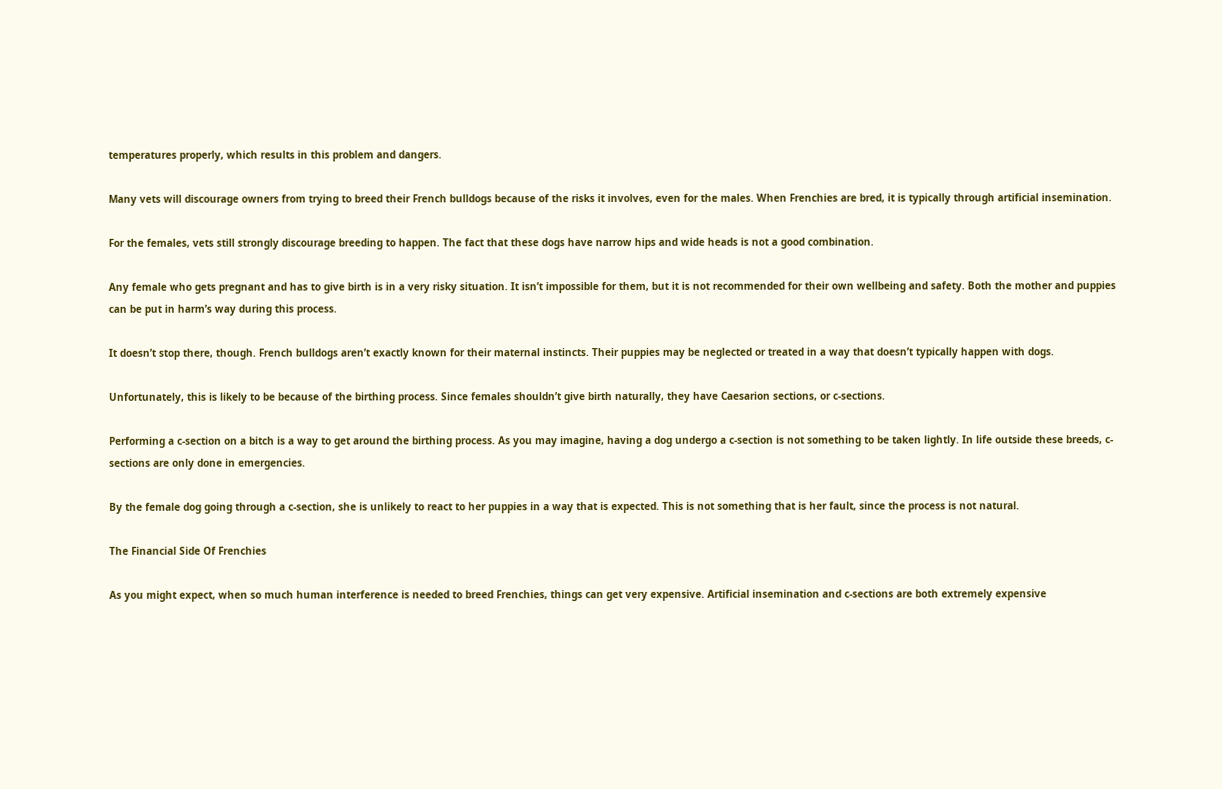temperatures properly, which results in this problem and dangers.

Many vets will discourage owners from trying to breed their French bulldogs because of the risks it involves, even for the males. When Frenchies are bred, it is typically through artificial insemination.

For the females, vets still strongly discourage breeding to happen. The fact that these dogs have narrow hips and wide heads is not a good combination.

Any female who gets pregnant and has to give birth is in a very risky situation. It isn’t impossible for them, but it is not recommended for their own wellbeing and safety. Both the mother and puppies can be put in harm’s way during this process.

It doesn’t stop there, though. French bulldogs aren’t exactly known for their maternal instincts. Their puppies may be neglected or treated in a way that doesn’t typically happen with dogs.

Unfortunately, this is likely to be because of the birthing process. Since females shouldn’t give birth naturally, they have Caesarion sections, or c-sections.

Performing a c-section on a bitch is a way to get around the birthing process. As you may imagine, having a dog undergo a c-section is not something to be taken lightly. In life outside these breeds, c-sections are only done in emergencies.

By the female dog going through a c-section, she is unlikely to react to her puppies in a way that is expected. This is not something that is her fault, since the process is not natural.

The Financial Side Of Frenchies

As you might expect, when so much human interference is needed to breed Frenchies, things can get very expensive. Artificial insemination and c-sections are both extremely expensive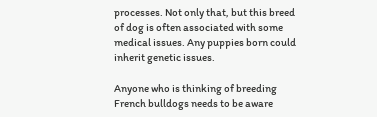processes. Not only that, but this breed of dog is often associated with some medical issues. Any puppies born could inherit genetic issues.

Anyone who is thinking of breeding French bulldogs needs to be aware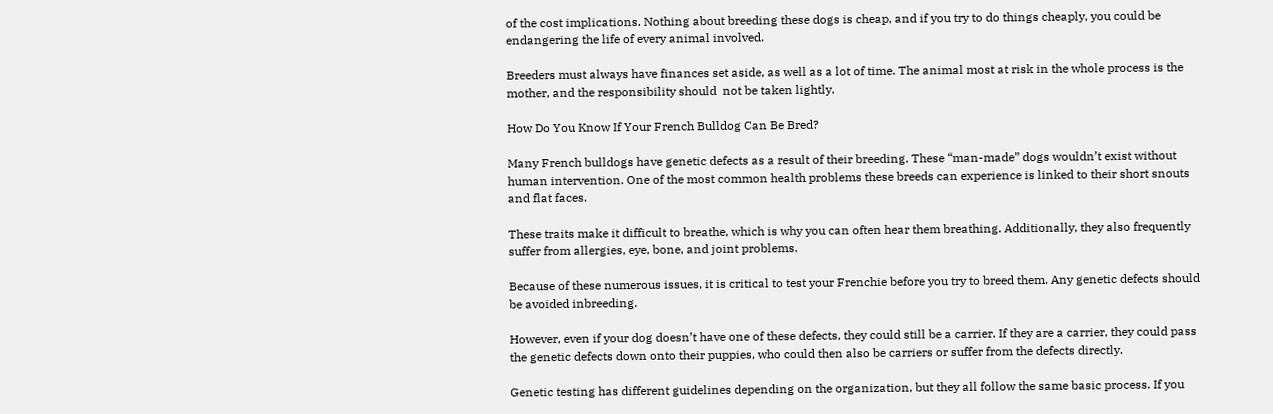of the cost implications. Nothing about breeding these dogs is cheap, and if you try to do things cheaply, you could be endangering the life of every animal involved.

Breeders must always have finances set aside, as well as a lot of time. The animal most at risk in the whole process is the mother, and the responsibility should  not be taken lightly.

How Do You Know If Your French Bulldog Can Be Bred?

Many French bulldogs have genetic defects as a result of their breeding. These “man-made” dogs wouldn’t exist without human intervention. One of the most common health problems these breeds can experience is linked to their short snouts and flat faces.

These traits make it difficult to breathe, which is why you can often hear them breathing. Additionally, they also frequently suffer from allergies, eye, bone, and joint problems.

Because of these numerous issues, it is critical to test your Frenchie before you try to breed them. Any genetic defects should be avoided inbreeding.

However, even if your dog doesn’t have one of these defects, they could still be a carrier. If they are a carrier, they could pass the genetic defects down onto their puppies, who could then also be carriers or suffer from the defects directly.

Genetic testing has different guidelines depending on the organization, but they all follow the same basic process. If you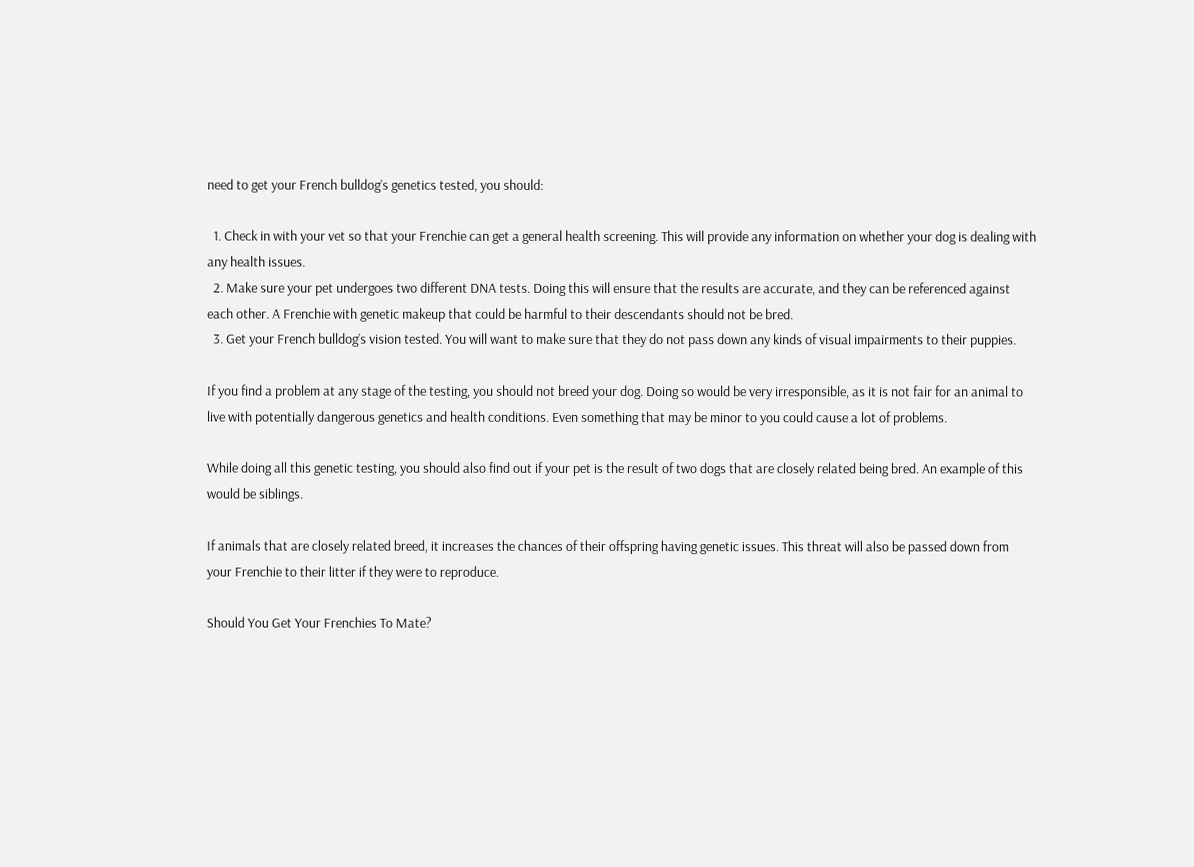need to get your French bulldog’s genetics tested, you should:

  1. Check in with your vet so that your Frenchie can get a general health screening. This will provide any information on whether your dog is dealing with any health issues.
  2. Make sure your pet undergoes two different DNA tests. Doing this will ensure that the results are accurate, and they can be referenced against each other. A Frenchie with genetic makeup that could be harmful to their descendants should not be bred.
  3. Get your French bulldog’s vision tested. You will want to make sure that they do not pass down any kinds of visual impairments to their puppies.

If you find a problem at any stage of the testing, you should not breed your dog. Doing so would be very irresponsible, as it is not fair for an animal to live with potentially dangerous genetics and health conditions. Even something that may be minor to you could cause a lot of problems.

While doing all this genetic testing, you should also find out if your pet is the result of two dogs that are closely related being bred. An example of this would be siblings.

If animals that are closely related breed, it increases the chances of their offspring having genetic issues. This threat will also be passed down from your Frenchie to their litter if they were to reproduce.

Should You Get Your Frenchies To Mate?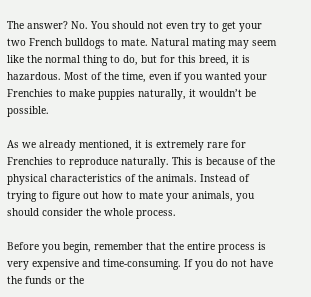The answer? No. You should not even try to get your two French bulldogs to mate. Natural mating may seem like the normal thing to do, but for this breed, it is hazardous. Most of the time, even if you wanted your Frenchies to make puppies naturally, it wouldn’t be possible.

As we already mentioned, it is extremely rare for Frenchies to reproduce naturally. This is because of the physical characteristics of the animals. Instead of trying to figure out how to mate your animals, you should consider the whole process.

Before you begin, remember that the entire process is very expensive and time-consuming. If you do not have the funds or the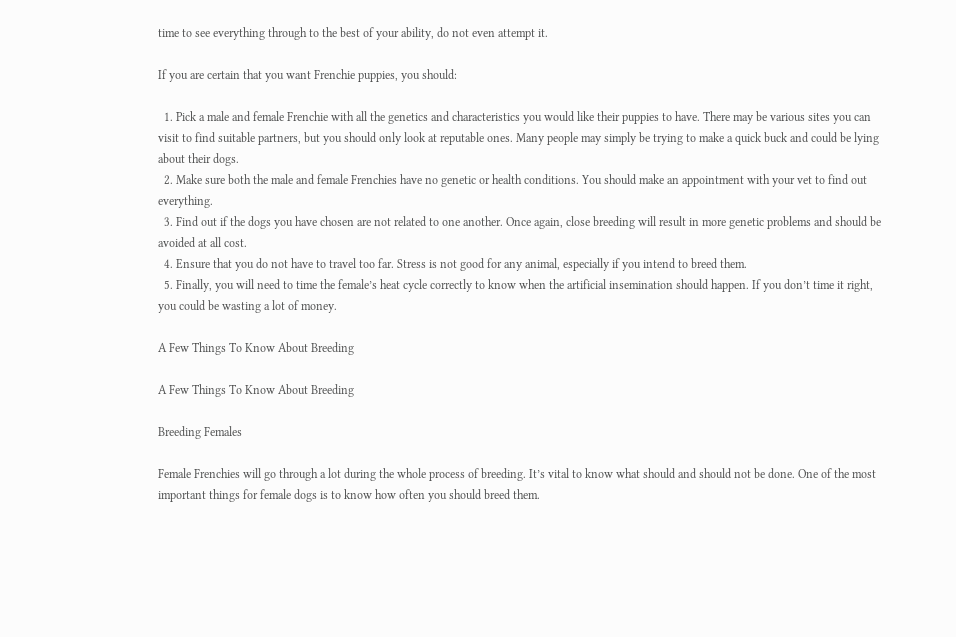time to see everything through to the best of your ability, do not even attempt it.

If you are certain that you want Frenchie puppies, you should:

  1. Pick a male and female Frenchie with all the genetics and characteristics you would like their puppies to have. There may be various sites you can visit to find suitable partners, but you should only look at reputable ones. Many people may simply be trying to make a quick buck and could be lying about their dogs.
  2. Make sure both the male and female Frenchies have no genetic or health conditions. You should make an appointment with your vet to find out everything.
  3. Find out if the dogs you have chosen are not related to one another. Once again, close breeding will result in more genetic problems and should be avoided at all cost.
  4. Ensure that you do not have to travel too far. Stress is not good for any animal, especially if you intend to breed them.
  5. Finally, you will need to time the female’s heat cycle correctly to know when the artificial insemination should happen. If you don’t time it right, you could be wasting a lot of money.

A Few Things To Know About Breeding

A Few Things To Know About Breeding

Breeding Females

Female Frenchies will go through a lot during the whole process of breeding. It’s vital to know what should and should not be done. One of the most important things for female dogs is to know how often you should breed them.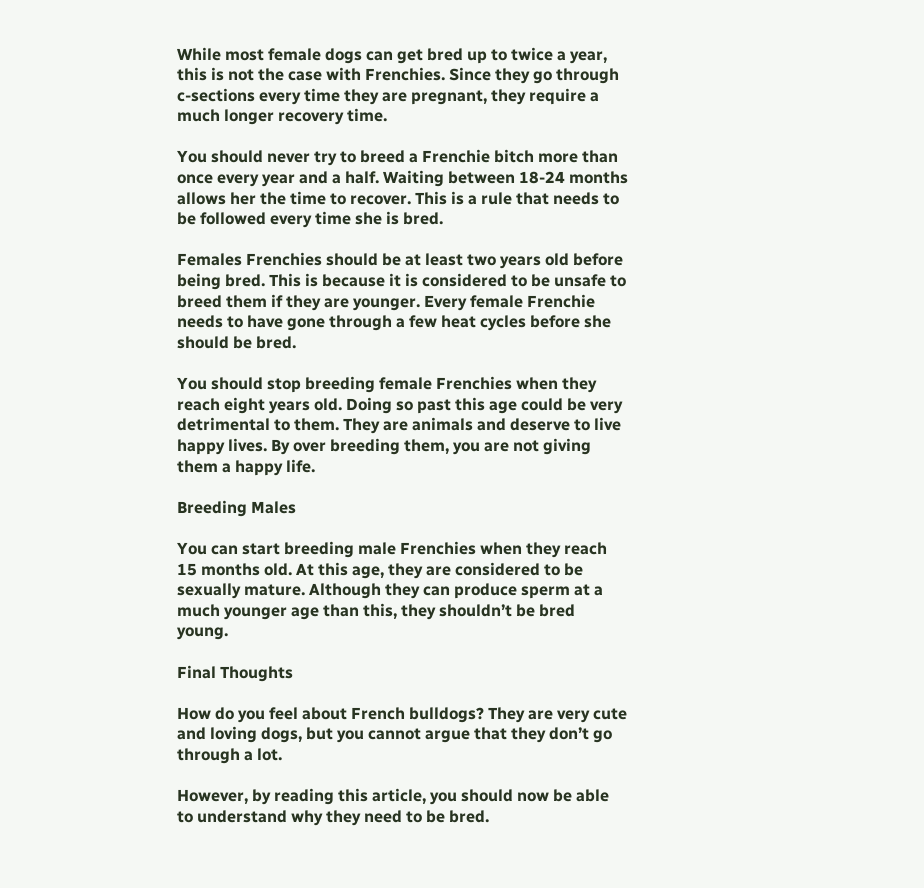While most female dogs can get bred up to twice a year, this is not the case with Frenchies. Since they go through c-sections every time they are pregnant, they require a much longer recovery time.

You should never try to breed a Frenchie bitch more than once every year and a half. Waiting between 18-24 months allows her the time to recover. This is a rule that needs to be followed every time she is bred.

Females Frenchies should be at least two years old before being bred. This is because it is considered to be unsafe to breed them if they are younger. Every female Frenchie needs to have gone through a few heat cycles before she should be bred.

You should stop breeding female Frenchies when they reach eight years old. Doing so past this age could be very detrimental to them. They are animals and deserve to live happy lives. By over breeding them, you are not giving them a happy life.

Breeding Males

You can start breeding male Frenchies when they reach 15 months old. At this age, they are considered to be sexually mature. Although they can produce sperm at a much younger age than this, they shouldn’t be bred young.

Final Thoughts

How do you feel about French bulldogs? They are very cute and loving dogs, but you cannot argue that they don’t go through a lot.

However, by reading this article, you should now be able to understand why they need to be bred.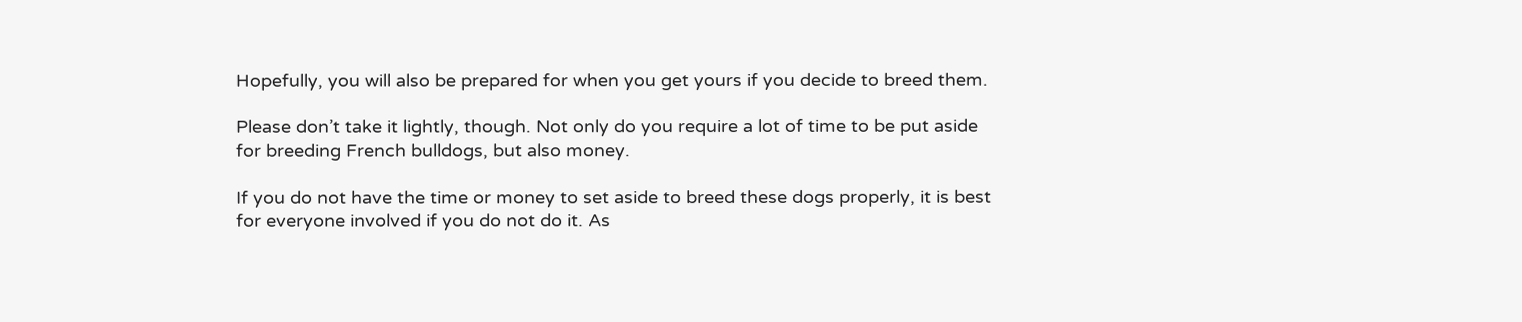Hopefully, you will also be prepared for when you get yours if you decide to breed them.

Please don’t take it lightly, though. Not only do you require a lot of time to be put aside for breeding French bulldogs, but also money.

If you do not have the time or money to set aside to breed these dogs properly, it is best for everyone involved if you do not do it. As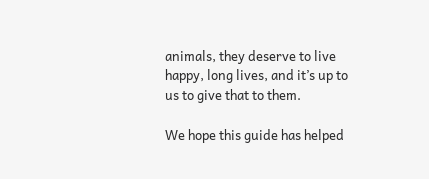animals, they deserve to live happy, long lives, and it’s up to us to give that to them.

We hope this guide has helped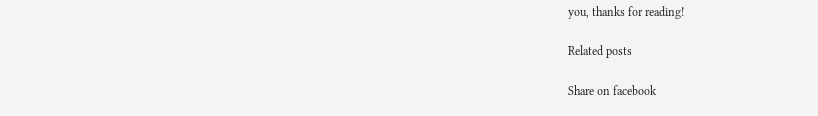you, thanks for reading!

Related posts

Share on facebook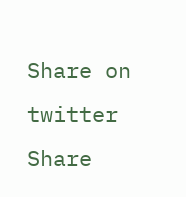Share on twitter
Share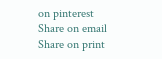on pinterest
Share on email
Share on print